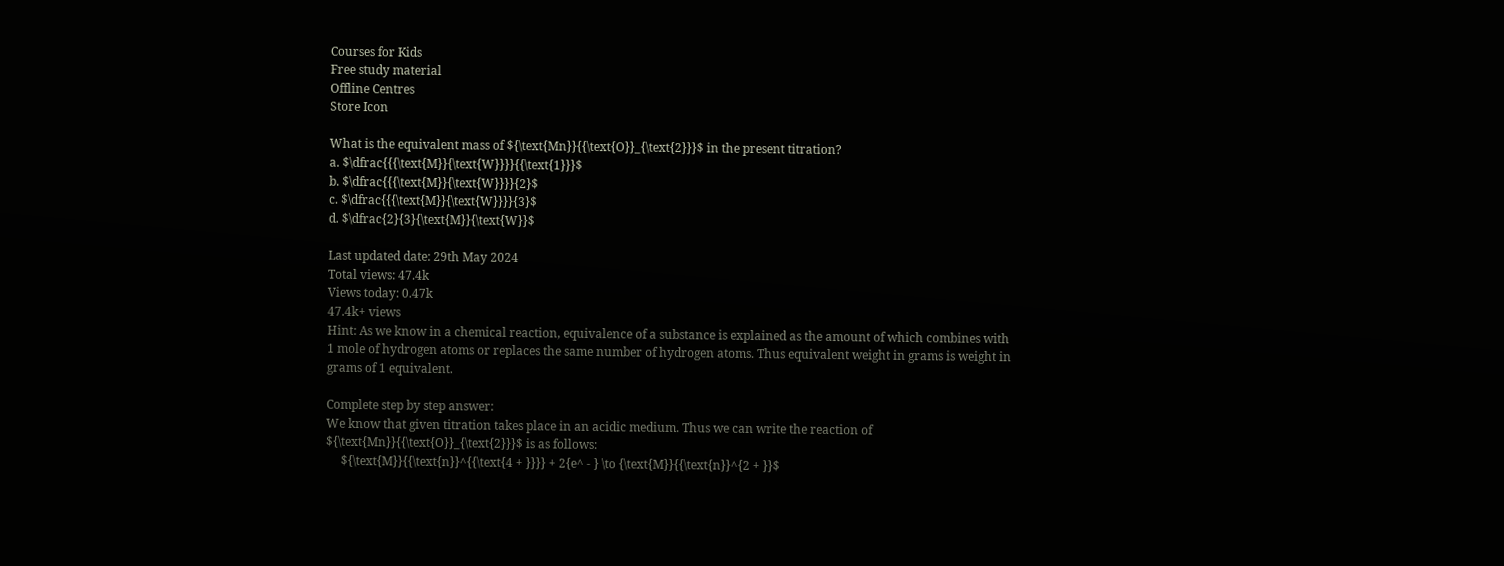Courses for Kids
Free study material
Offline Centres
Store Icon

What is the equivalent mass of ${\text{Mn}}{{\text{O}}_{\text{2}}}$ in the present titration?
a. $\dfrac{{{\text{M}}{\text{W}}}}{{\text{1}}}$
b. $\dfrac{{{\text{M}}{\text{W}}}}{2}$
c. $\dfrac{{{\text{M}}{\text{W}}}}{3}$
d. $\dfrac{2}{3}{\text{M}}{\text{W}}$

Last updated date: 29th May 2024
Total views: 47.4k
Views today: 0.47k
47.4k+ views
Hint: As we know in a chemical reaction, equivalence of a substance is explained as the amount of which combines with 1 mole of hydrogen atoms or replaces the same number of hydrogen atoms. Thus equivalent weight in grams is weight in grams of 1 equivalent.

Complete step by step answer:
We know that given titration takes place in an acidic medium. Thus we can write the reaction of ${\text{Mn}}{{\text{O}}_{\text{2}}}$ is as follows:
     ${\text{M}}{{\text{n}}^{{\text{4 + }}}} + 2{e^ - } \to {\text{M}}{{\text{n}}^{2 + }}$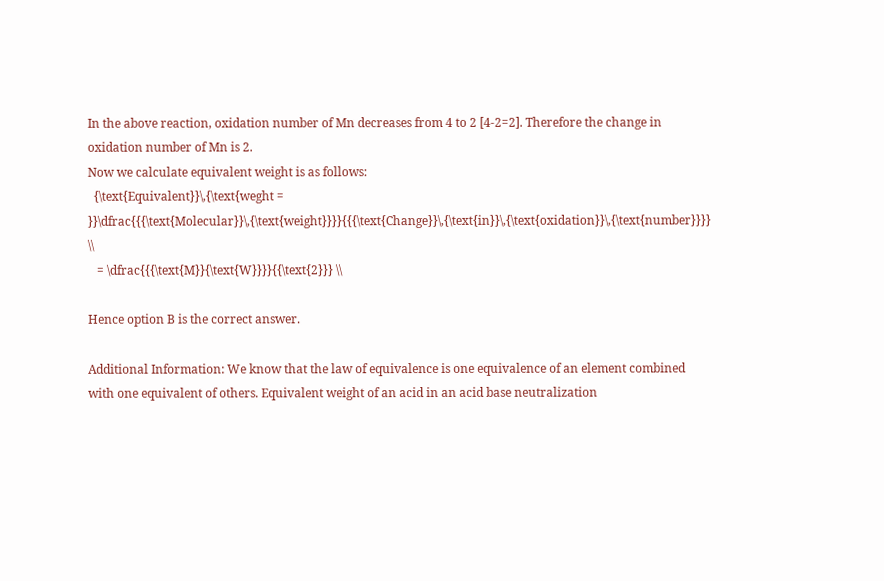In the above reaction, oxidation number of Mn decreases from 4 to 2 [4-2=2]. Therefore the change in oxidation number of Mn is 2.
Now we calculate equivalent weight is as follows:
  {\text{Equivalent}}\,{\text{weght = }}\dfrac{{{\text{Molecular}}\,{\text{weight}}}}{{{\text{Change}}\,{\text{in}}\,{\text{oxidation}}\,{\text{number}}}} \\
   = \dfrac{{{\text{M}}{\text{W}}}}{{\text{2}}} \\

Hence option B is the correct answer.

Additional Information: We know that the law of equivalence is one equivalence of an element combined with one equivalent of others. Equivalent weight of an acid in an acid base neutralization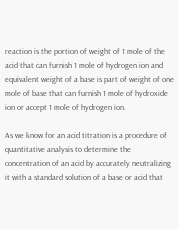reaction is the portion of weight of 1 mole of the acid that can furnish 1 mole of hydrogen ion and equivalent weight of a base is part of weight of one mole of base that can furnish 1 mole of hydroxide ion or accept 1 mole of hydrogen ion.

As we know for an acid titration is a procedure of quantitative analysis to determine the concentration of an acid by accurately neutralizing it with a standard solution of a base or acid that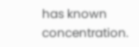has known concentration.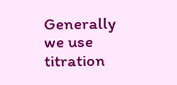Generally we use titration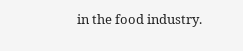in the food industry.